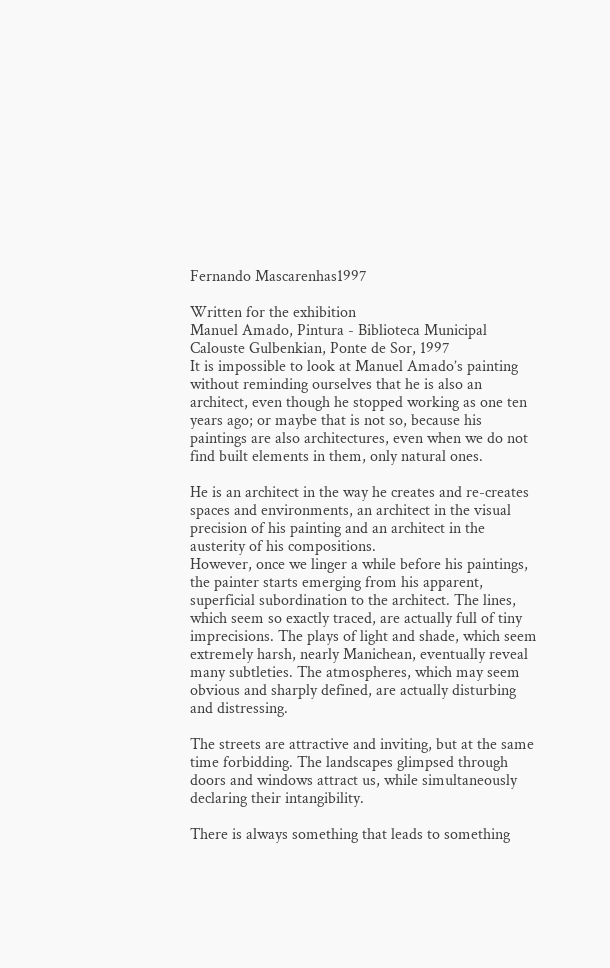Fernando Mascarenhas1997

Written for the exhibition
Manuel Amado, Pintura - Biblioteca Municipal Calouste Gulbenkian, Ponte de Sor, 1997
It is impossible to look at Manuel Amado’s painting without reminding ourselves that he is also an architect, even though he stopped working as one ten years ago; or maybe that is not so, because his paintings are also architectures, even when we do not find built elements in them, only natural ones.

He is an architect in the way he creates and re-creates spaces and environments, an architect in the visual precision of his painting and an architect in the austerity of his compositions.
However, once we linger a while before his paintings, the painter starts emerging from his apparent, superficial subordination to the architect. The lines, which seem so exactly traced, are actually full of tiny imprecisions. The plays of light and shade, which seem extremely harsh, nearly Manichean, eventually reveal many subtleties. The atmospheres, which may seem obvious and sharply defined, are actually disturbing and distressing.

The streets are attractive and inviting, but at the same time forbidding. The landscapes glimpsed through doors and windows attract us, while simultaneously declaring their intangibility.

There is always something that leads to something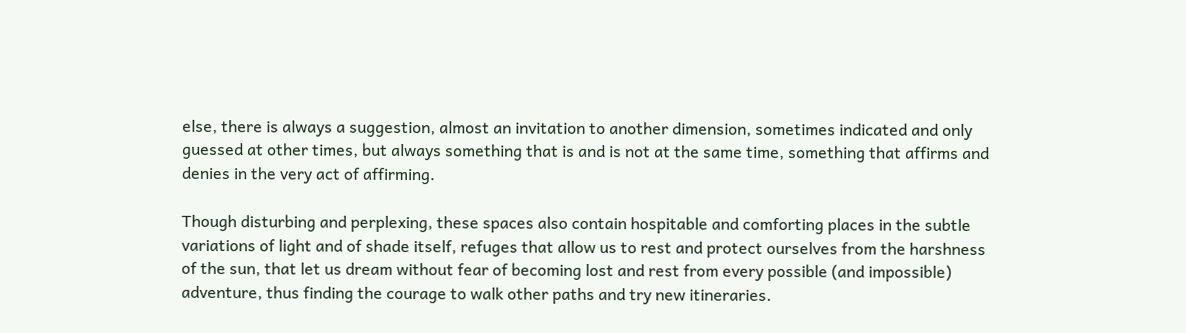else, there is always a suggestion, almost an invitation to another dimension, sometimes indicated and only guessed at other times, but always something that is and is not at the same time, something that affirms and denies in the very act of affirming.

Though disturbing and perplexing, these spaces also contain hospitable and comforting places in the subtle variations of light and of shade itself, refuges that allow us to rest and protect ourselves from the harshness of the sun, that let us dream without fear of becoming lost and rest from every possible (and impossible) adventure, thus finding the courage to walk other paths and try new itineraries.